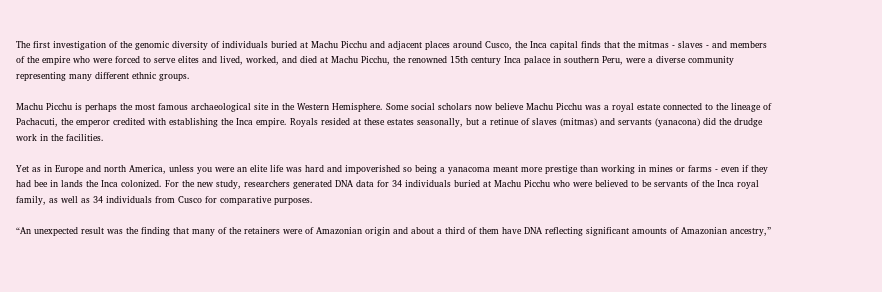The first investigation of the genomic diversity of individuals buried at Machu Picchu and adjacent places around Cusco, the Inca capital finds that the mitmas - slaves - and members of the empire who were forced to serve elites and lived, worked, and died at Machu Picchu, the renowned 15th century Inca palace in southern Peru, were a diverse community representing many different ethnic groups.

Machu Picchu is perhaps the most famous archaeological site in the Western Hemisphere. Some social scholars now believe Machu Picchu was a royal estate connected to the lineage of Pachacuti, the emperor credited with establishing the Inca empire. Royals resided at these estates seasonally, but a retinue of slaves (mitmas) and servants (yanacona) did the drudge work in the facilities.

Yet as in Europe and north America, unless you were an elite life was hard and impoverished so being a yanacoma meant more prestige than working in mines or farms - even if they had bee in lands the Inca colonized. For the new study, researchers generated DNA data for 34 individuals buried at Machu Picchu who were believed to be servants of the Inca royal family, as well as 34 individuals from Cusco for comparative purposes.

“An unexpected result was the finding that many of the retainers were of Amazonian origin and about a third of them have DNA reflecting significant amounts of Amazonian ancestry,”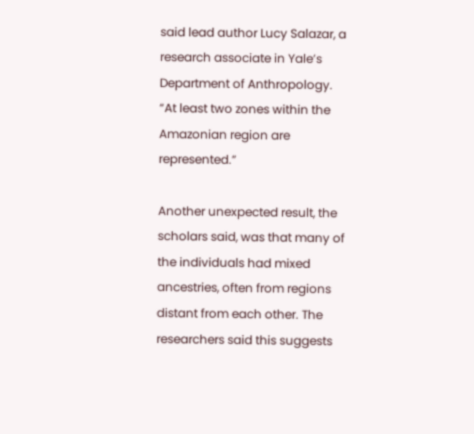said lead author Lucy Salazar, a research associate in Yale’s Department of Anthropology. “At least two zones within the Amazonian region are represented.”

Another unexpected result, the scholars said, was that many of the individuals had mixed ancestries, often from regions distant from each other. The researchers said this suggests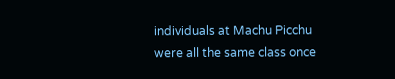individuals at Machu Picchu were all the same class once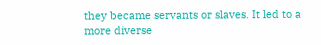they became servants or slaves. It led to a more diverse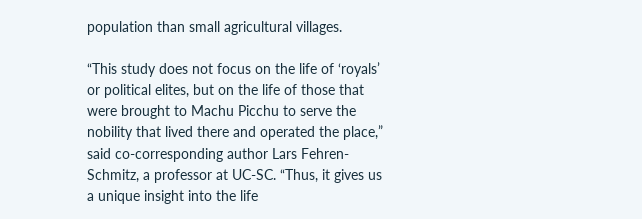population than small agricultural villages.

“This study does not focus on the life of ‘royals’ or political elites, but on the life of those that were brought to Machu Picchu to serve the nobility that lived there and operated the place,” said co-corresponding author Lars Fehren-Schmitz, a professor at UC-SC. “Thus, it gives us a unique insight into the life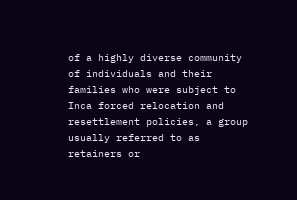of a highly diverse community of individuals and their families who were subject to Inca forced relocation and resettlement policies, a group usually referred to as retainers or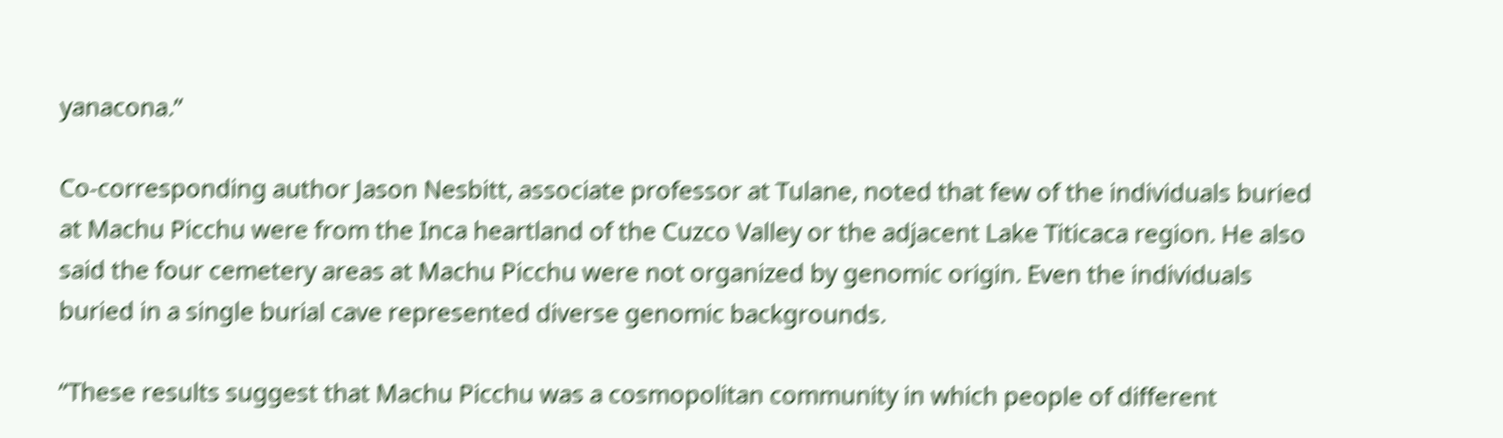yanacona.”

Co-corresponding author Jason Nesbitt, associate professor at Tulane, noted that few of the individuals buried at Machu Picchu were from the Inca heartland of the Cuzco Valley or the adjacent Lake Titicaca region. He also said the four cemetery areas at Machu Picchu were not organized by genomic origin. Even the individuals buried in a single burial cave represented diverse genomic backgrounds.

“These results suggest that Machu Picchu was a cosmopolitan community in which people of different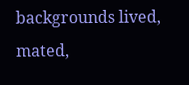backgrounds lived, mated,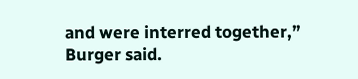and were interred together,” Burger said.